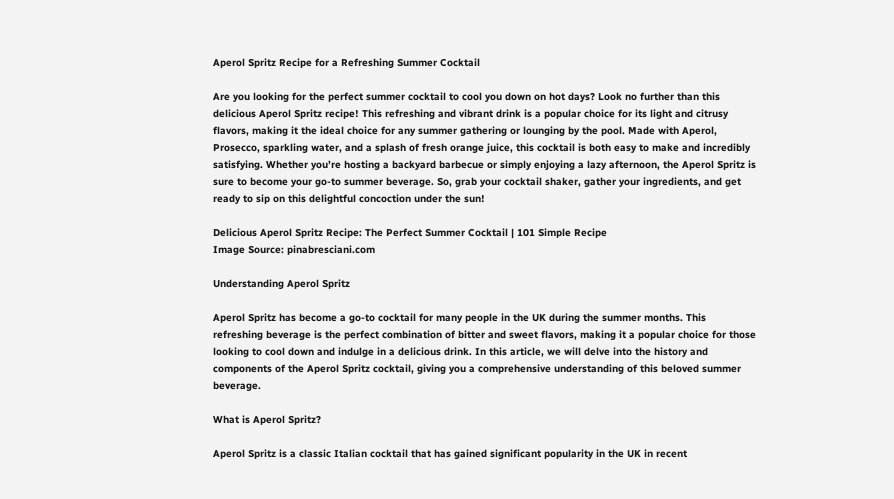Aperol Spritz Recipe for a Refreshing Summer Cocktail

Are you looking for the perfect summer cocktail to cool you down on hot days? Look no further than this delicious Aperol Spritz recipe! This refreshing and vibrant drink is a popular choice for its light and citrusy flavors, making it the ideal choice for any summer gathering or lounging by the pool. Made with Aperol, Prosecco, sparkling water, and a splash of fresh orange juice, this cocktail is both easy to make and incredibly satisfying. Whether you’re hosting a backyard barbecue or simply enjoying a lazy afternoon, the Aperol Spritz is sure to become your go-to summer beverage. So, grab your cocktail shaker, gather your ingredients, and get ready to sip on this delightful concoction under the sun!

Delicious Aperol Spritz Recipe: The Perfect Summer Cocktail | 101 Simple Recipe
Image Source: pinabresciani.com

Understanding Aperol Spritz

Aperol Spritz has become a go-to cocktail for many people in the UK during the summer months. This refreshing beverage is the perfect combination of bitter and sweet flavors, making it a popular choice for those looking to cool down and indulge in a delicious drink. In this article, we will delve into the history and components of the Aperol Spritz cocktail, giving you a comprehensive understanding of this beloved summer beverage.

What is Aperol Spritz?

Aperol Spritz is a classic Italian cocktail that has gained significant popularity in the UK in recent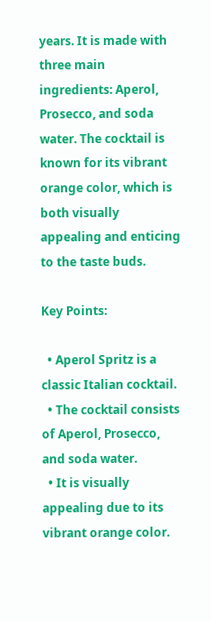years. It is made with three main ingredients: Aperol, Prosecco, and soda water. The cocktail is known for its vibrant orange color, which is both visually appealing and enticing to the taste buds.

Key Points:

  • Aperol Spritz is a classic Italian cocktail.
  • The cocktail consists of Aperol, Prosecco, and soda water.
  • It is visually appealing due to its vibrant orange color.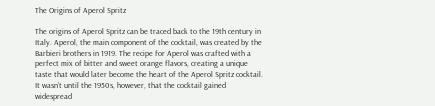The Origins of Aperol Spritz

The origins of Aperol Spritz can be traced back to the 19th century in Italy. Aperol, the main component of the cocktail, was created by the Barbieri brothers in 1919. The recipe for Aperol was crafted with a perfect mix of bitter and sweet orange flavors, creating a unique taste that would later become the heart of the Aperol Spritz cocktail. It wasn’t until the 1950s, however, that the cocktail gained widespread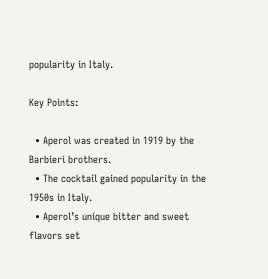popularity in Italy.

Key Points:

  • Aperol was created in 1919 by the Barbieri brothers.
  • The cocktail gained popularity in the 1950s in Italy.
  • Aperol’s unique bitter and sweet flavors set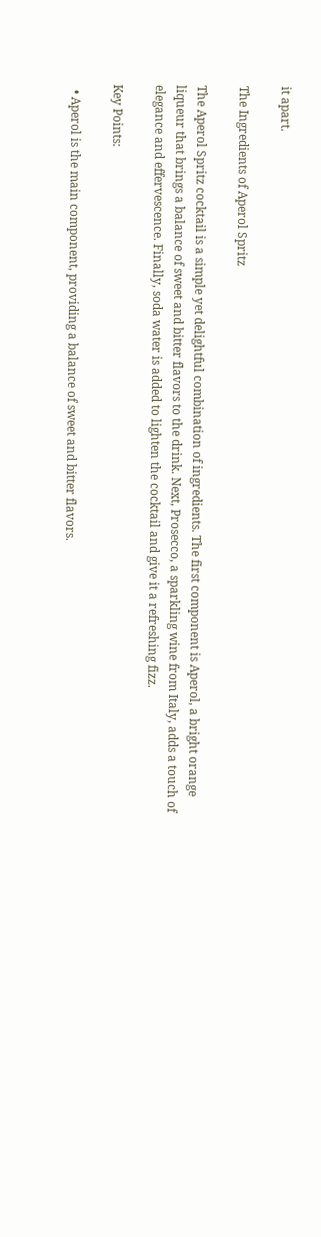it apart.

The Ingredients of Aperol Spritz

The Aperol Spritz cocktail is a simple yet delightful combination of ingredients. The first component is Aperol, a bright orange liqueur that brings a balance of sweet and bitter flavors to the drink. Next, Prosecco, a sparkling wine from Italy, adds a touch of elegance and effervescence. Finally, soda water is added to lighten the cocktail and give it a refreshing fizz.

Key Points:

  • Aperol is the main component, providing a balance of sweet and bitter flavors.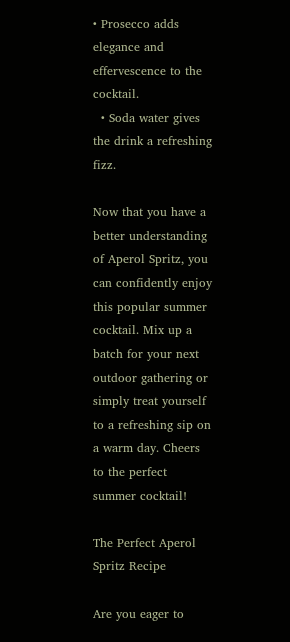• Prosecco adds elegance and effervescence to the cocktail.
  • Soda water gives the drink a refreshing fizz.

Now that you have a better understanding of Aperol Spritz, you can confidently enjoy this popular summer cocktail. Mix up a batch for your next outdoor gathering or simply treat yourself to a refreshing sip on a warm day. Cheers to the perfect summer cocktail!

The Perfect Aperol Spritz Recipe

Are you eager to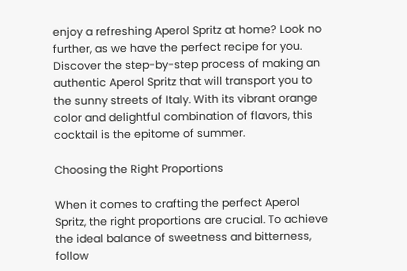enjoy a refreshing Aperol Spritz at home? Look no further, as we have the perfect recipe for you. Discover the step-by-step process of making an authentic Aperol Spritz that will transport you to the sunny streets of Italy. With its vibrant orange color and delightful combination of flavors, this cocktail is the epitome of summer.

Choosing the Right Proportions

When it comes to crafting the perfect Aperol Spritz, the right proportions are crucial. To achieve the ideal balance of sweetness and bitterness, follow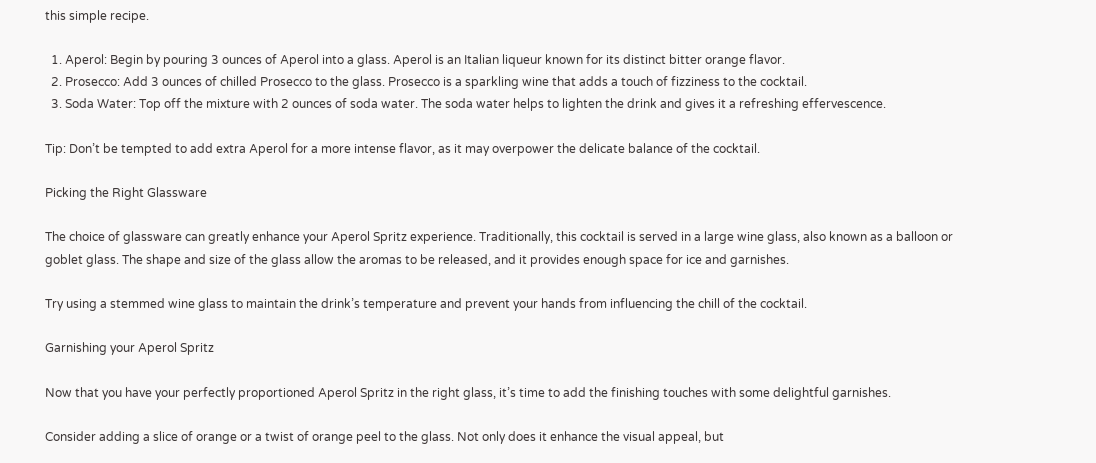this simple recipe.

  1. Aperol: Begin by pouring 3 ounces of Aperol into a glass. Aperol is an Italian liqueur known for its distinct bitter orange flavor.
  2. Prosecco: Add 3 ounces of chilled Prosecco to the glass. Prosecco is a sparkling wine that adds a touch of fizziness to the cocktail.
  3. Soda Water: Top off the mixture with 2 ounces of soda water. The soda water helps to lighten the drink and gives it a refreshing effervescence.

Tip: Don’t be tempted to add extra Aperol for a more intense flavor, as it may overpower the delicate balance of the cocktail.

Picking the Right Glassware

The choice of glassware can greatly enhance your Aperol Spritz experience. Traditionally, this cocktail is served in a large wine glass, also known as a balloon or goblet glass. The shape and size of the glass allow the aromas to be released, and it provides enough space for ice and garnishes.

Try using a stemmed wine glass to maintain the drink’s temperature and prevent your hands from influencing the chill of the cocktail.

Garnishing your Aperol Spritz

Now that you have your perfectly proportioned Aperol Spritz in the right glass, it’s time to add the finishing touches with some delightful garnishes.

Consider adding a slice of orange or a twist of orange peel to the glass. Not only does it enhance the visual appeal, but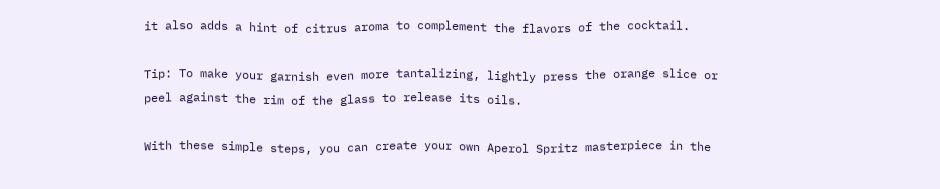it also adds a hint of citrus aroma to complement the flavors of the cocktail.

Tip: To make your garnish even more tantalizing, lightly press the orange slice or peel against the rim of the glass to release its oils.

With these simple steps, you can create your own Aperol Spritz masterpiece in the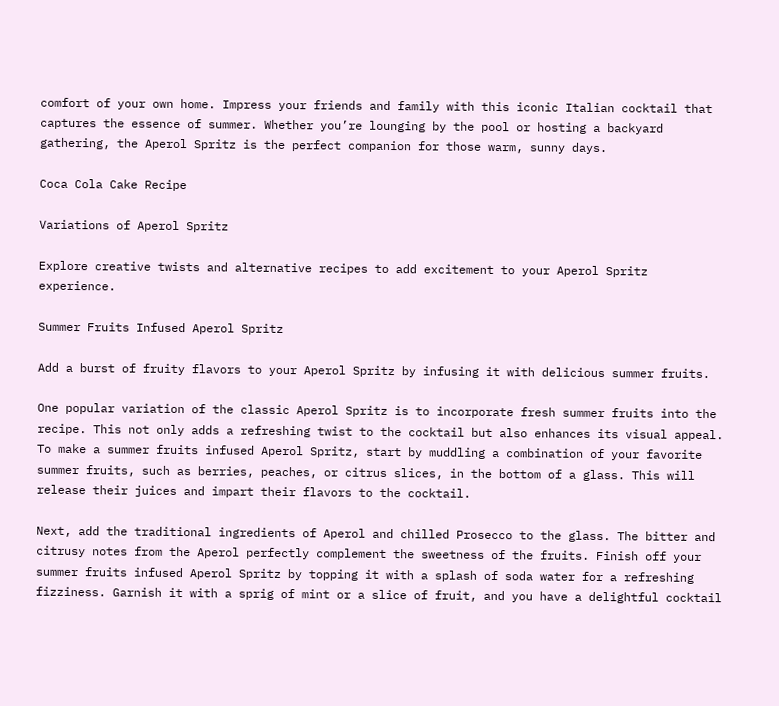comfort of your own home. Impress your friends and family with this iconic Italian cocktail that captures the essence of summer. Whether you’re lounging by the pool or hosting a backyard gathering, the Aperol Spritz is the perfect companion for those warm, sunny days.

Coca Cola Cake Recipe

Variations of Aperol Spritz

Explore creative twists and alternative recipes to add excitement to your Aperol Spritz experience.

Summer Fruits Infused Aperol Spritz

Add a burst of fruity flavors to your Aperol Spritz by infusing it with delicious summer fruits.

One popular variation of the classic Aperol Spritz is to incorporate fresh summer fruits into the recipe. This not only adds a refreshing twist to the cocktail but also enhances its visual appeal. To make a summer fruits infused Aperol Spritz, start by muddling a combination of your favorite summer fruits, such as berries, peaches, or citrus slices, in the bottom of a glass. This will release their juices and impart their flavors to the cocktail.

Next, add the traditional ingredients of Aperol and chilled Prosecco to the glass. The bitter and citrusy notes from the Aperol perfectly complement the sweetness of the fruits. Finish off your summer fruits infused Aperol Spritz by topping it with a splash of soda water for a refreshing fizziness. Garnish it with a sprig of mint or a slice of fruit, and you have a delightful cocktail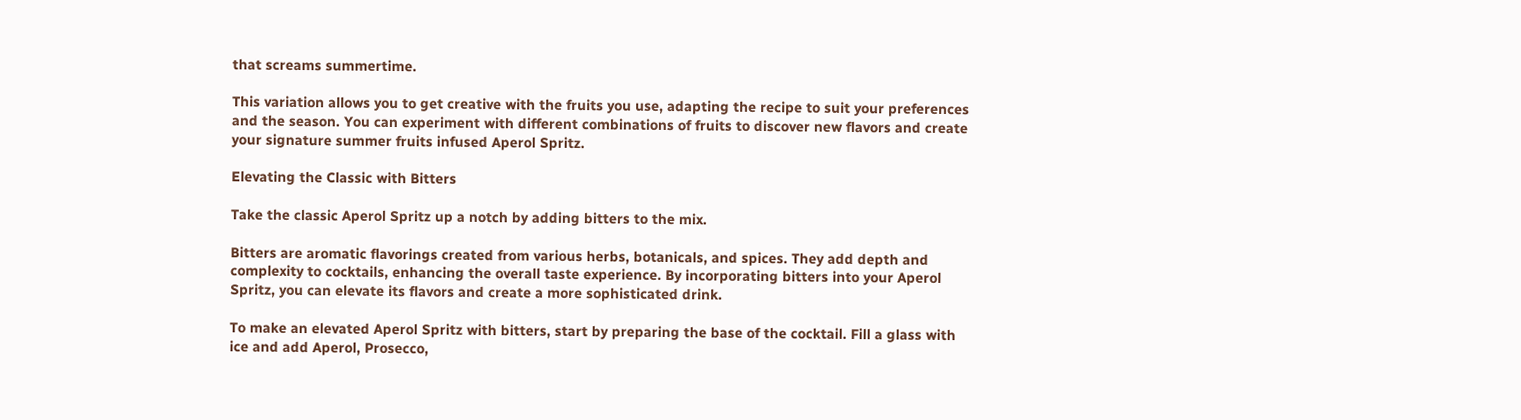that screams summertime.

This variation allows you to get creative with the fruits you use, adapting the recipe to suit your preferences and the season. You can experiment with different combinations of fruits to discover new flavors and create your signature summer fruits infused Aperol Spritz.

Elevating the Classic with Bitters

Take the classic Aperol Spritz up a notch by adding bitters to the mix.

Bitters are aromatic flavorings created from various herbs, botanicals, and spices. They add depth and complexity to cocktails, enhancing the overall taste experience. By incorporating bitters into your Aperol Spritz, you can elevate its flavors and create a more sophisticated drink.

To make an elevated Aperol Spritz with bitters, start by preparing the base of the cocktail. Fill a glass with ice and add Aperol, Prosecco,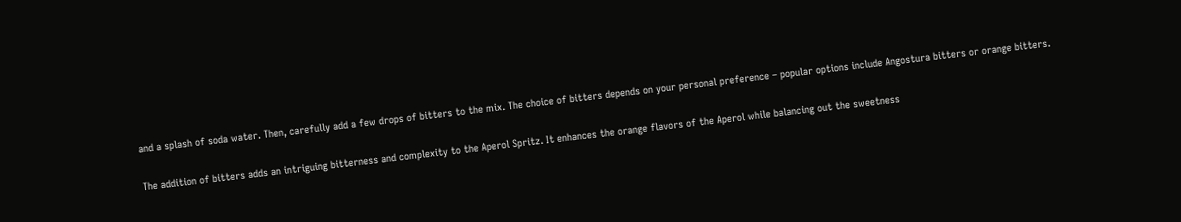and a splash of soda water. Then, carefully add a few drops of bitters to the mix. The choice of bitters depends on your personal preference – popular options include Angostura bitters or orange bitters.

The addition of bitters adds an intriguing bitterness and complexity to the Aperol Spritz. It enhances the orange flavors of the Aperol while balancing out the sweetness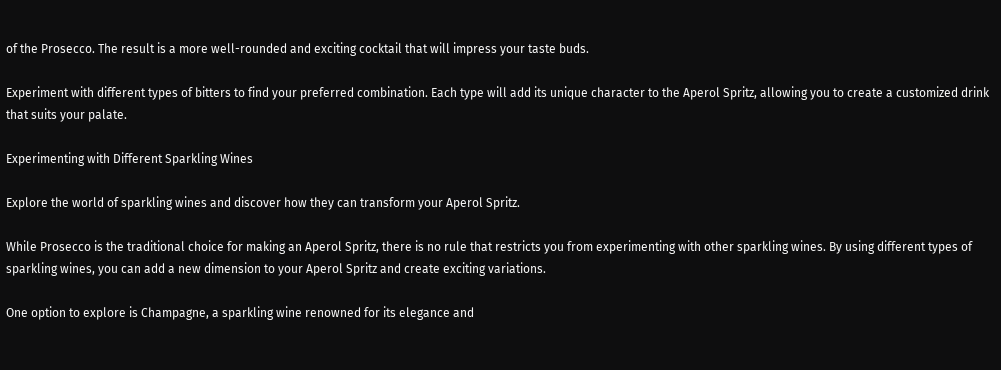of the Prosecco. The result is a more well-rounded and exciting cocktail that will impress your taste buds.

Experiment with different types of bitters to find your preferred combination. Each type will add its unique character to the Aperol Spritz, allowing you to create a customized drink that suits your palate.

Experimenting with Different Sparkling Wines

Explore the world of sparkling wines and discover how they can transform your Aperol Spritz.

While Prosecco is the traditional choice for making an Aperol Spritz, there is no rule that restricts you from experimenting with other sparkling wines. By using different types of sparkling wines, you can add a new dimension to your Aperol Spritz and create exciting variations.

One option to explore is Champagne, a sparkling wine renowned for its elegance and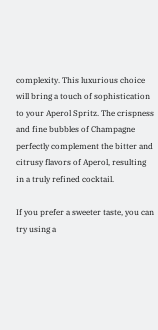complexity. This luxurious choice will bring a touch of sophistication to your Aperol Spritz. The crispness and fine bubbles of Champagne perfectly complement the bitter and citrusy flavors of Aperol, resulting in a truly refined cocktail.

If you prefer a sweeter taste, you can try using a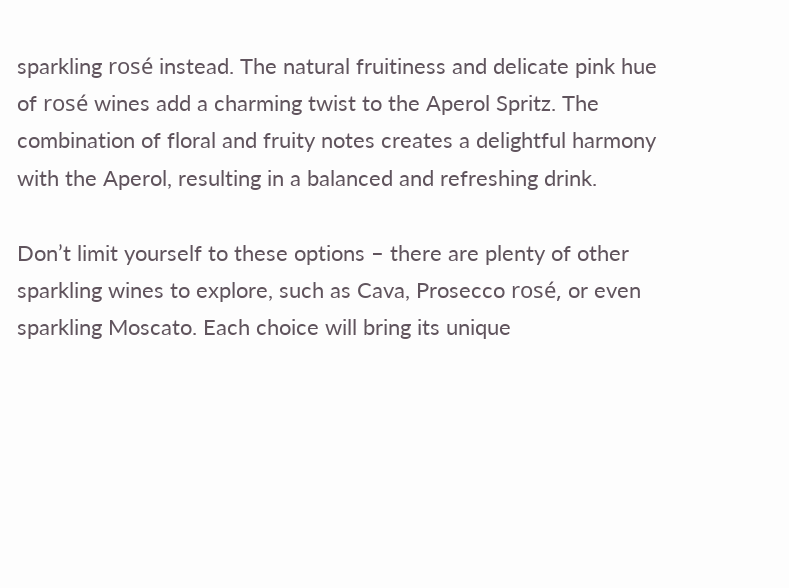sparkling rosé instead. The natural fruitiness and delicate pink hue of rosé wines add a charming twist to the Aperol Spritz. The combination of floral and fruity notes creates a delightful harmony with the Aperol, resulting in a balanced and refreshing drink.

Don’t limit yourself to these options – there are plenty of other sparkling wines to explore, such as Cava, Prosecco rosé, or even sparkling Moscato. Each choice will bring its unique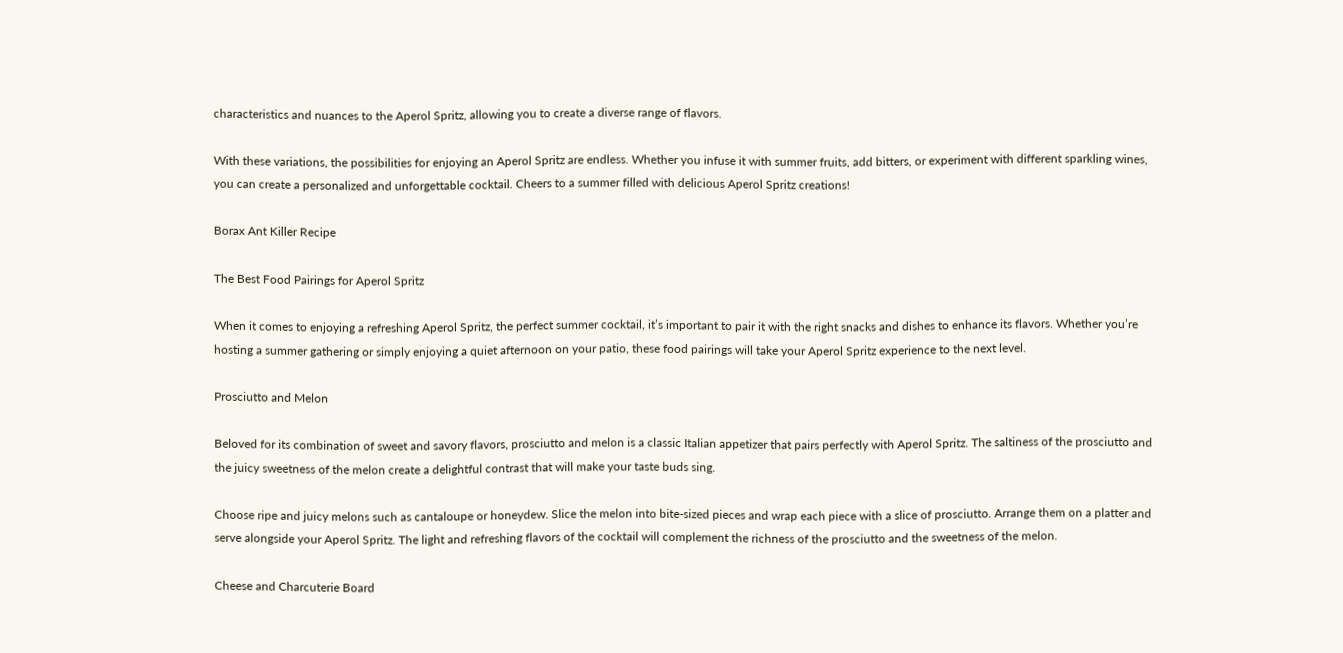characteristics and nuances to the Aperol Spritz, allowing you to create a diverse range of flavors.

With these variations, the possibilities for enjoying an Aperol Spritz are endless. Whether you infuse it with summer fruits, add bitters, or experiment with different sparkling wines, you can create a personalized and unforgettable cocktail. Cheers to a summer filled with delicious Aperol Spritz creations!

Borax Ant Killer Recipe

The Best Food Pairings for Aperol Spritz

When it comes to enjoying a refreshing Aperol Spritz, the perfect summer cocktail, it’s important to pair it with the right snacks and dishes to enhance its flavors. Whether you’re hosting a summer gathering or simply enjoying a quiet afternoon on your patio, these food pairings will take your Aperol Spritz experience to the next level.

Prosciutto and Melon

Beloved for its combination of sweet and savory flavors, prosciutto and melon is a classic Italian appetizer that pairs perfectly with Aperol Spritz. The saltiness of the prosciutto and the juicy sweetness of the melon create a delightful contrast that will make your taste buds sing.

Choose ripe and juicy melons such as cantaloupe or honeydew. Slice the melon into bite-sized pieces and wrap each piece with a slice of prosciutto. Arrange them on a platter and serve alongside your Aperol Spritz. The light and refreshing flavors of the cocktail will complement the richness of the prosciutto and the sweetness of the melon.

Cheese and Charcuterie Board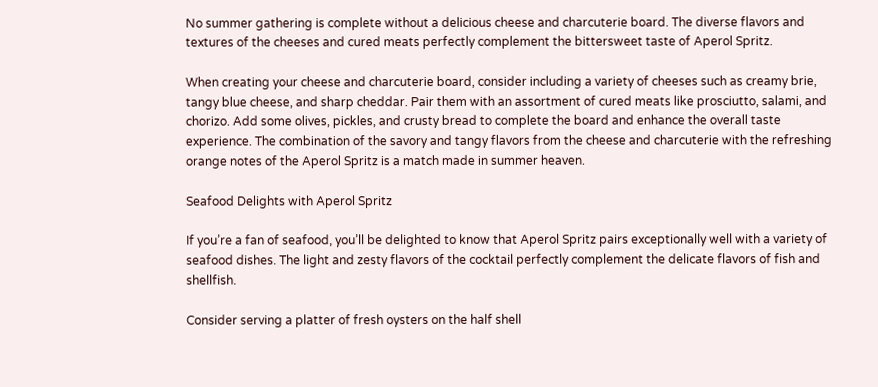No summer gathering is complete without a delicious cheese and charcuterie board. The diverse flavors and textures of the cheeses and cured meats perfectly complement the bittersweet taste of Aperol Spritz.

When creating your cheese and charcuterie board, consider including a variety of cheeses such as creamy brie, tangy blue cheese, and sharp cheddar. Pair them with an assortment of cured meats like prosciutto, salami, and chorizo. Add some olives, pickles, and crusty bread to complete the board and enhance the overall taste experience. The combination of the savory and tangy flavors from the cheese and charcuterie with the refreshing orange notes of the Aperol Spritz is a match made in summer heaven.

Seafood Delights with Aperol Spritz

If you’re a fan of seafood, you’ll be delighted to know that Aperol Spritz pairs exceptionally well with a variety of seafood dishes. The light and zesty flavors of the cocktail perfectly complement the delicate flavors of fish and shellfish.

Consider serving a platter of fresh oysters on the half shell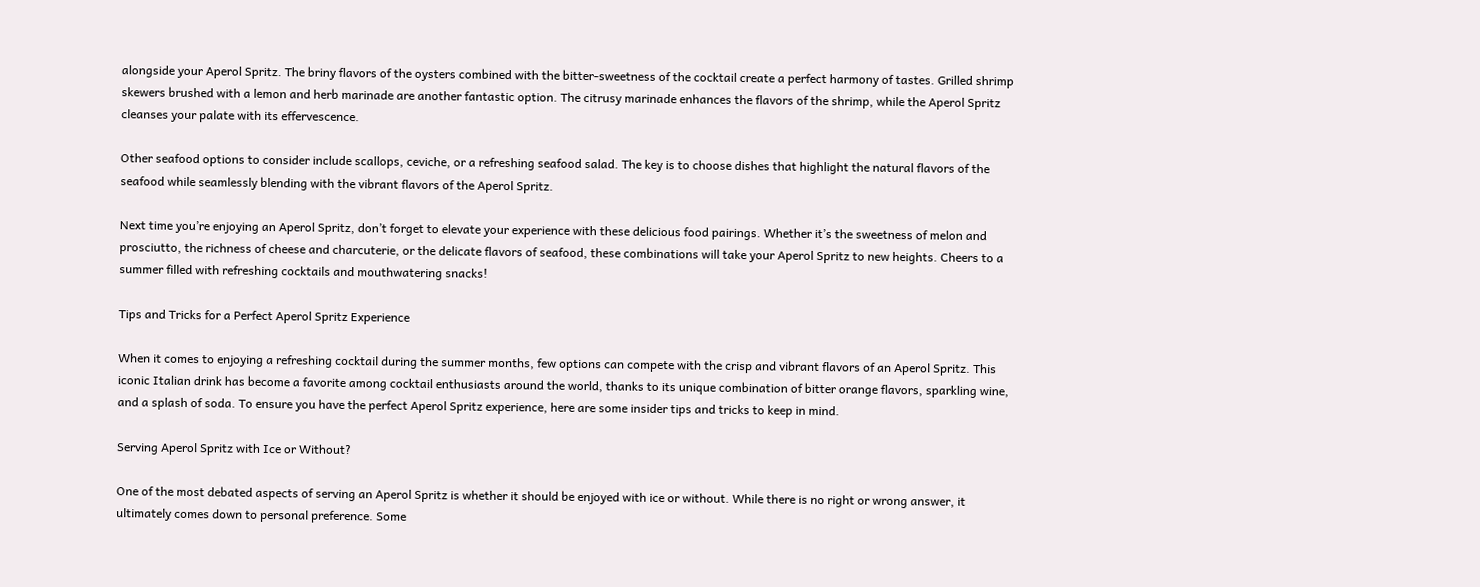alongside your Aperol Spritz. The briny flavors of the oysters combined with the bitter-sweetness of the cocktail create a perfect harmony of tastes. Grilled shrimp skewers brushed with a lemon and herb marinade are another fantastic option. The citrusy marinade enhances the flavors of the shrimp, while the Aperol Spritz cleanses your palate with its effervescence.

Other seafood options to consider include scallops, ceviche, or a refreshing seafood salad. The key is to choose dishes that highlight the natural flavors of the seafood while seamlessly blending with the vibrant flavors of the Aperol Spritz.

Next time you’re enjoying an Aperol Spritz, don’t forget to elevate your experience with these delicious food pairings. Whether it’s the sweetness of melon and prosciutto, the richness of cheese and charcuterie, or the delicate flavors of seafood, these combinations will take your Aperol Spritz to new heights. Cheers to a summer filled with refreshing cocktails and mouthwatering snacks!

Tips and Tricks for a Perfect Aperol Spritz Experience

When it comes to enjoying a refreshing cocktail during the summer months, few options can compete with the crisp and vibrant flavors of an Aperol Spritz. This iconic Italian drink has become a favorite among cocktail enthusiasts around the world, thanks to its unique combination of bitter orange flavors, sparkling wine, and a splash of soda. To ensure you have the perfect Aperol Spritz experience, here are some insider tips and tricks to keep in mind.

Serving Aperol Spritz with Ice or Without?

One of the most debated aspects of serving an Aperol Spritz is whether it should be enjoyed with ice or without. While there is no right or wrong answer, it ultimately comes down to personal preference. Some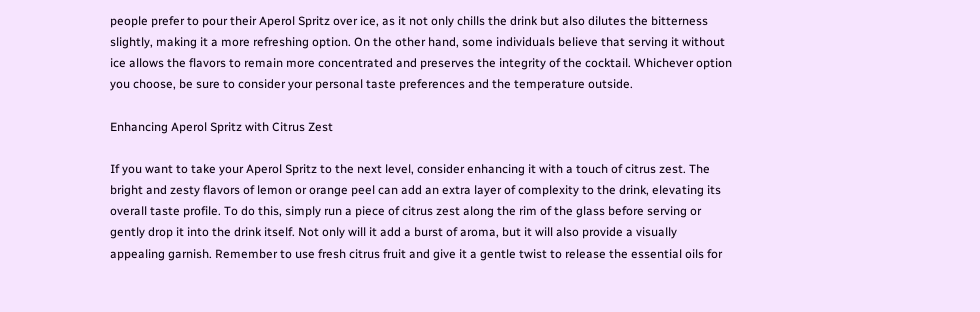people prefer to pour their Aperol Spritz over ice, as it not only chills the drink but also dilutes the bitterness slightly, making it a more refreshing option. On the other hand, some individuals believe that serving it without ice allows the flavors to remain more concentrated and preserves the integrity of the cocktail. Whichever option you choose, be sure to consider your personal taste preferences and the temperature outside.

Enhancing Aperol Spritz with Citrus Zest

If you want to take your Aperol Spritz to the next level, consider enhancing it with a touch of citrus zest. The bright and zesty flavors of lemon or orange peel can add an extra layer of complexity to the drink, elevating its overall taste profile. To do this, simply run a piece of citrus zest along the rim of the glass before serving or gently drop it into the drink itself. Not only will it add a burst of aroma, but it will also provide a visually appealing garnish. Remember to use fresh citrus fruit and give it a gentle twist to release the essential oils for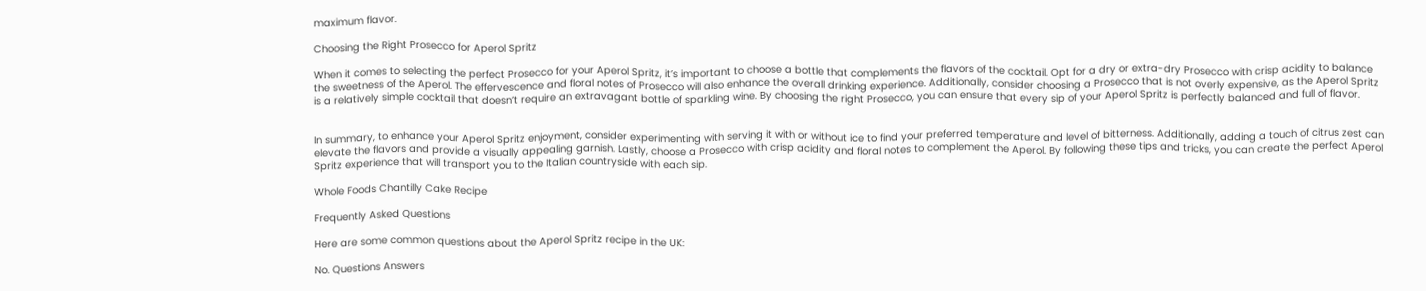maximum flavor.

Choosing the Right Prosecco for Aperol Spritz

When it comes to selecting the perfect Prosecco for your Aperol Spritz, it’s important to choose a bottle that complements the flavors of the cocktail. Opt for a dry or extra-dry Prosecco with crisp acidity to balance the sweetness of the Aperol. The effervescence and floral notes of Prosecco will also enhance the overall drinking experience. Additionally, consider choosing a Prosecco that is not overly expensive, as the Aperol Spritz is a relatively simple cocktail that doesn’t require an extravagant bottle of sparkling wine. By choosing the right Prosecco, you can ensure that every sip of your Aperol Spritz is perfectly balanced and full of flavor.


In summary, to enhance your Aperol Spritz enjoyment, consider experimenting with serving it with or without ice to find your preferred temperature and level of bitterness. Additionally, adding a touch of citrus zest can elevate the flavors and provide a visually appealing garnish. Lastly, choose a Prosecco with crisp acidity and floral notes to complement the Aperol. By following these tips and tricks, you can create the perfect Aperol Spritz experience that will transport you to the Italian countryside with each sip.

Whole Foods Chantilly Cake Recipe

Frequently Asked Questions

Here are some common questions about the Aperol Spritz recipe in the UK:

No. Questions Answers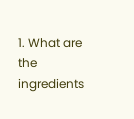1. What are the ingredients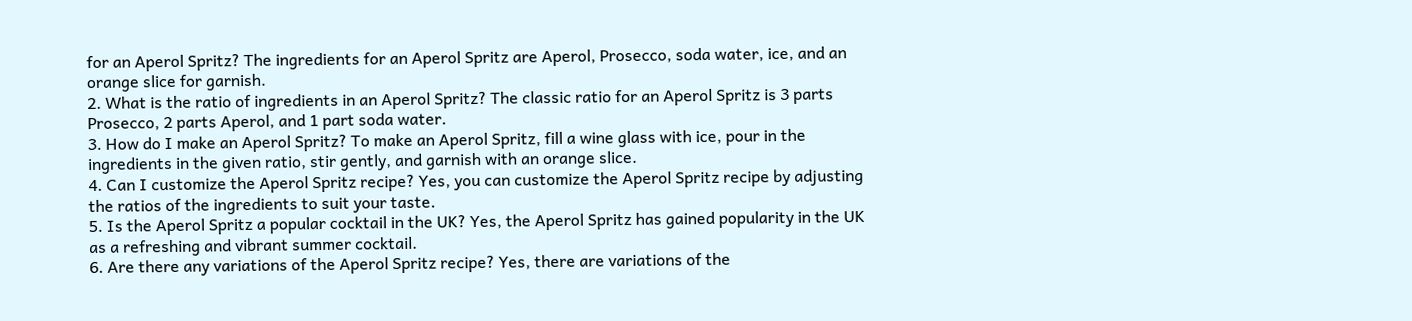for an Aperol Spritz? The ingredients for an Aperol Spritz are Aperol, Prosecco, soda water, ice, and an orange slice for garnish.
2. What is the ratio of ingredients in an Aperol Spritz? The classic ratio for an Aperol Spritz is 3 parts Prosecco, 2 parts Aperol, and 1 part soda water.
3. How do I make an Aperol Spritz? To make an Aperol Spritz, fill a wine glass with ice, pour in the ingredients in the given ratio, stir gently, and garnish with an orange slice.
4. Can I customize the Aperol Spritz recipe? Yes, you can customize the Aperol Spritz recipe by adjusting the ratios of the ingredients to suit your taste.
5. Is the Aperol Spritz a popular cocktail in the UK? Yes, the Aperol Spritz has gained popularity in the UK as a refreshing and vibrant summer cocktail.
6. Are there any variations of the Aperol Spritz recipe? Yes, there are variations of the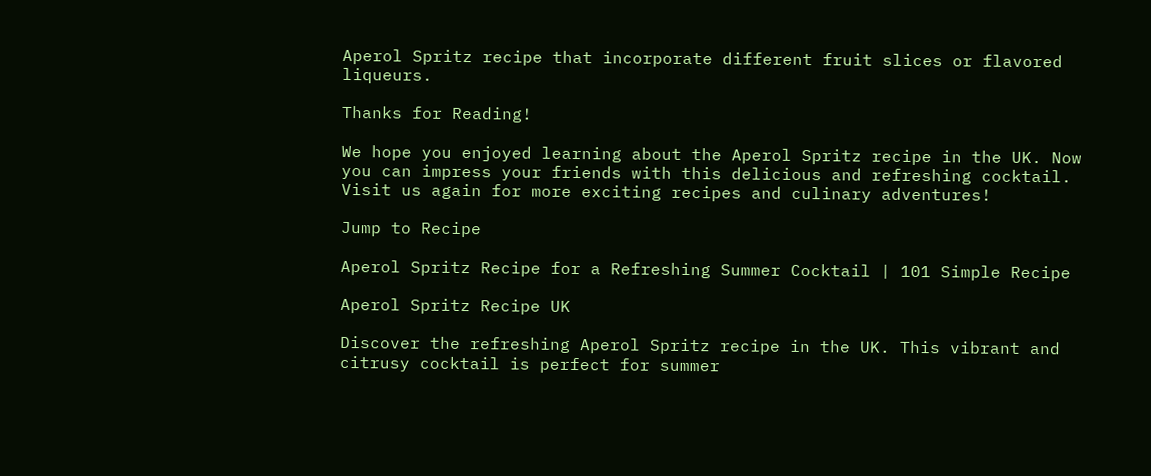Aperol Spritz recipe that incorporate different fruit slices or flavored liqueurs.

Thanks for Reading!

We hope you enjoyed learning about the Aperol Spritz recipe in the UK. Now you can impress your friends with this delicious and refreshing cocktail. Visit us again for more exciting recipes and culinary adventures!

Jump to Recipe

Aperol Spritz Recipe for a Refreshing Summer Cocktail | 101 Simple Recipe

Aperol Spritz Recipe UK

Discover the refreshing Aperol Spritz recipe in the UK. This vibrant and citrusy cocktail is perfect for summer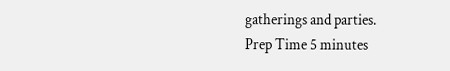gatherings and parties.
Prep Time 5 minutes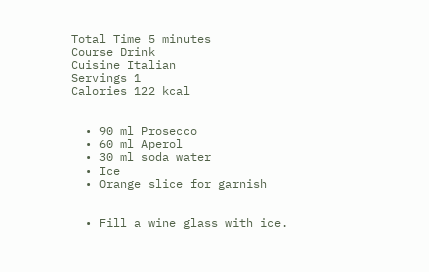Total Time 5 minutes
Course Drink
Cuisine Italian
Servings 1
Calories 122 kcal


  • 90 ml Prosecco
  • 60 ml Aperol
  • 30 ml soda water
  • Ice
  • Orange slice for garnish


  • Fill a wine glass with ice.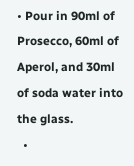• Pour in 90ml of Prosecco, 60ml of Aperol, and 30ml of soda water into the glass.
  •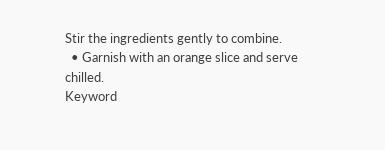Stir the ingredients gently to combine.
  • Garnish with an orange slice and serve chilled.
Keyword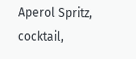Aperol Spritz, cocktail,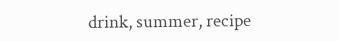drink, summer, recipe